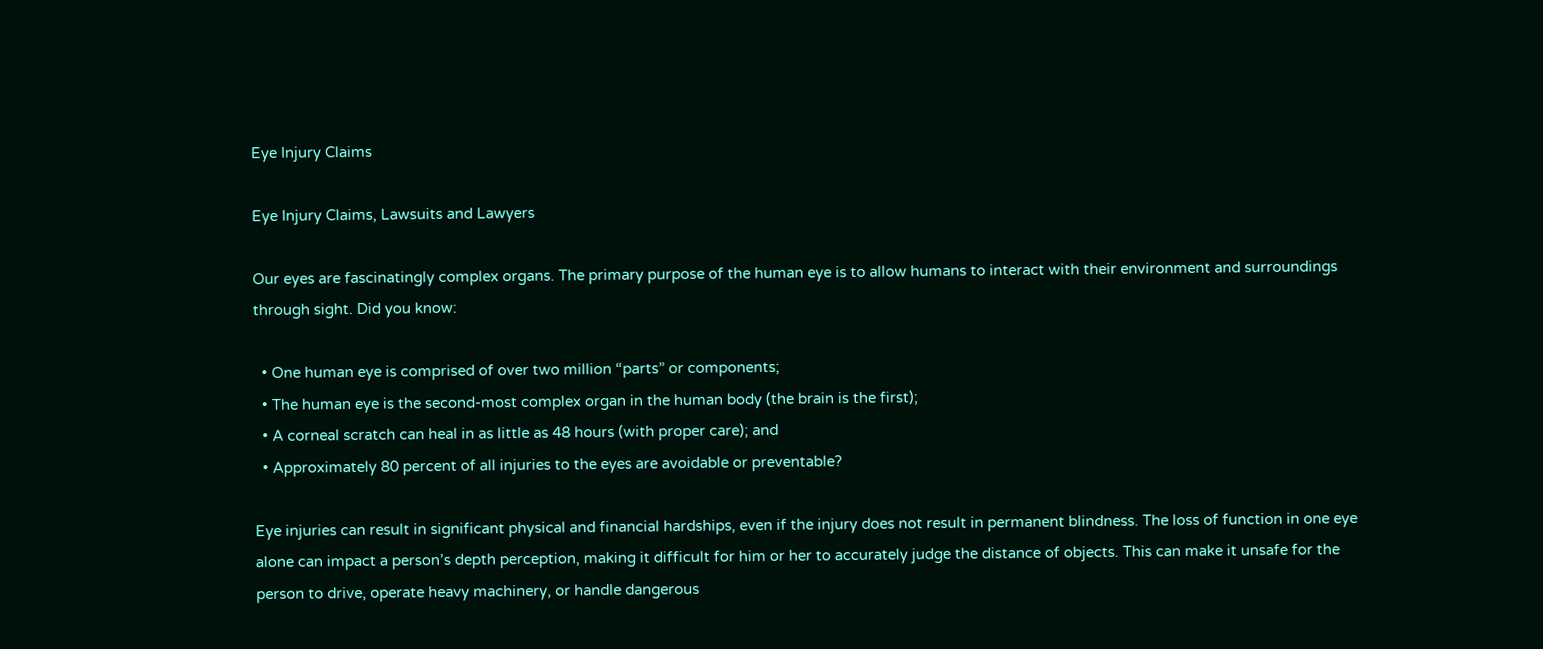Eye Injury Claims

Eye Injury Claims, Lawsuits and Lawyers

Our eyes are fascinatingly complex organs. The primary purpose of the human eye is to allow humans to interact with their environment and surroundings through sight. Did you know:

  • One human eye is comprised of over two million “parts” or components;
  • The human eye is the second-most complex organ in the human body (the brain is the first);
  • A corneal scratch can heal in as little as 48 hours (with proper care); and
  • Approximately 80 percent of all injuries to the eyes are avoidable or preventable?

Eye injuries can result in significant physical and financial hardships, even if the injury does not result in permanent blindness. The loss of function in one eye alone can impact a person’s depth perception, making it difficult for him or her to accurately judge the distance of objects. This can make it unsafe for the person to drive, operate heavy machinery, or handle dangerous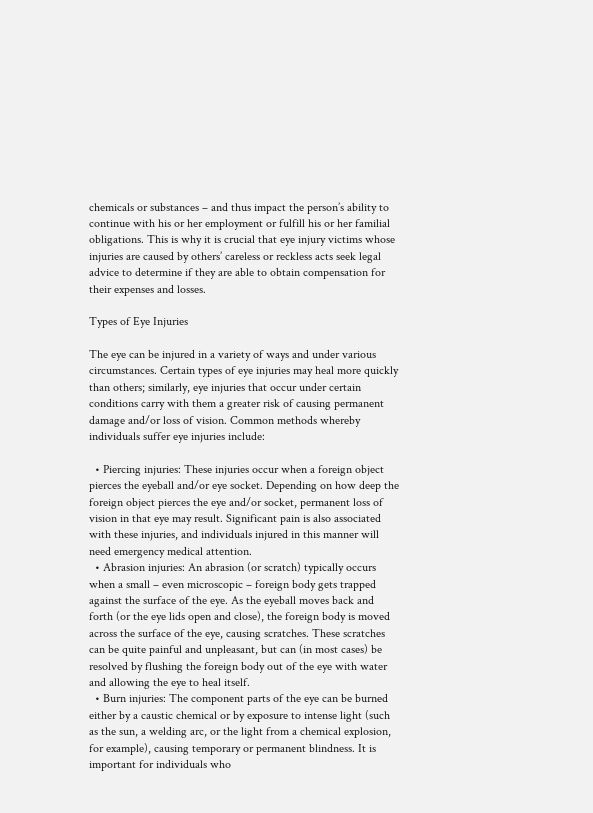chemicals or substances – and thus impact the person’s ability to continue with his or her employment or fulfill his or her familial obligations. This is why it is crucial that eye injury victims whose injuries are caused by others’ careless or reckless acts seek legal advice to determine if they are able to obtain compensation for their expenses and losses.

Types of Eye Injuries

The eye can be injured in a variety of ways and under various circumstances. Certain types of eye injuries may heal more quickly than others; similarly, eye injuries that occur under certain conditions carry with them a greater risk of causing permanent damage and/or loss of vision. Common methods whereby individuals suffer eye injuries include:

  • Piercing injuries: These injuries occur when a foreign object pierces the eyeball and/or eye socket. Depending on how deep the foreign object pierces the eye and/or socket, permanent loss of vision in that eye may result. Significant pain is also associated with these injuries, and individuals injured in this manner will need emergency medical attention.
  • Abrasion injuries: An abrasion (or scratch) typically occurs when a small – even microscopic – foreign body gets trapped against the surface of the eye. As the eyeball moves back and forth (or the eye lids open and close), the foreign body is moved across the surface of the eye, causing scratches. These scratches can be quite painful and unpleasant, but can (in most cases) be resolved by flushing the foreign body out of the eye with water and allowing the eye to heal itself.
  • Burn injuries: The component parts of the eye can be burned either by a caustic chemical or by exposure to intense light (such as the sun, a welding arc, or the light from a chemical explosion, for example), causing temporary or permanent blindness. It is important for individuals who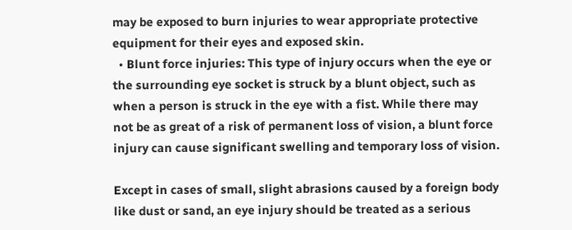may be exposed to burn injuries to wear appropriate protective equipment for their eyes and exposed skin.
  • Blunt force injuries: This type of injury occurs when the eye or the surrounding eye socket is struck by a blunt object, such as when a person is struck in the eye with a fist. While there may not be as great of a risk of permanent loss of vision, a blunt force injury can cause significant swelling and temporary loss of vision.

Except in cases of small, slight abrasions caused by a foreign body like dust or sand, an eye injury should be treated as a serious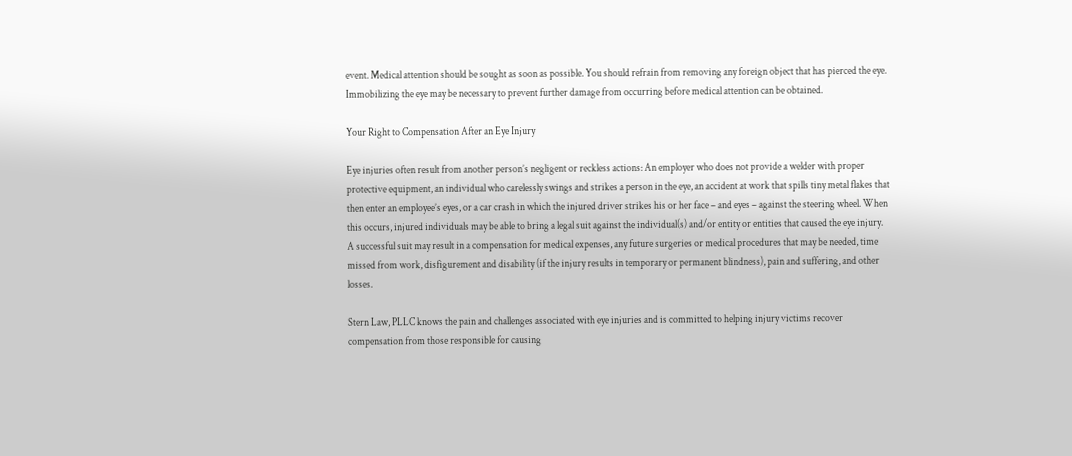event. Medical attention should be sought as soon as possible. You should refrain from removing any foreign object that has pierced the eye. Immobilizing the eye may be necessary to prevent further damage from occurring before medical attention can be obtained.

Your Right to Compensation After an Eye Injury

Eye injuries often result from another person’s negligent or reckless actions: An employer who does not provide a welder with proper protective equipment, an individual who carelessly swings and strikes a person in the eye, an accident at work that spills tiny metal flakes that then enter an employee’s eyes, or a car crash in which the injured driver strikes his or her face – and eyes – against the steering wheel. When this occurs, injured individuals may be able to bring a legal suit against the individual(s) and/or entity or entities that caused the eye injury. A successful suit may result in a compensation for medical expenses, any future surgeries or medical procedures that may be needed, time missed from work, disfigurement and disability (if the injury results in temporary or permanent blindness), pain and suffering, and other losses.

Stern Law, PLLC knows the pain and challenges associated with eye injuries and is committed to helping injury victims recover compensation from those responsible for causing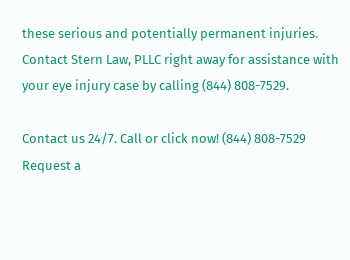these serious and potentially permanent injuries. Contact Stern Law, PLLC right away for assistance with your eye injury case by calling (844) 808-7529.

Contact us 24/7. Call or click now! (844) 808-7529
Request a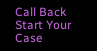Call Back Start Your Case